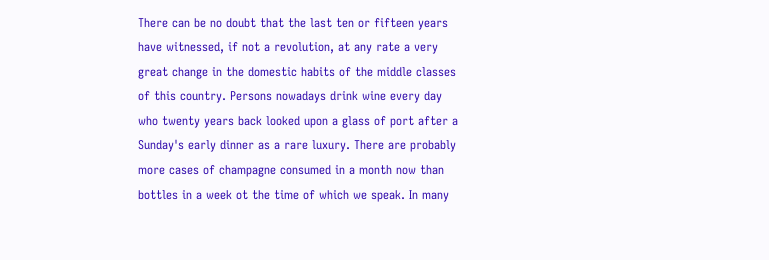There can be no doubt that the last ten or fifteen years have witnessed, if not a revolution, at any rate a very great change in the domestic habits of the middle classes of this country. Persons nowadays drink wine every day who twenty years back looked upon a glass of port after a Sunday's early dinner as a rare luxury. There are probably more cases of champagne consumed in a month now than bottles in a week ot the time of which we speak. In many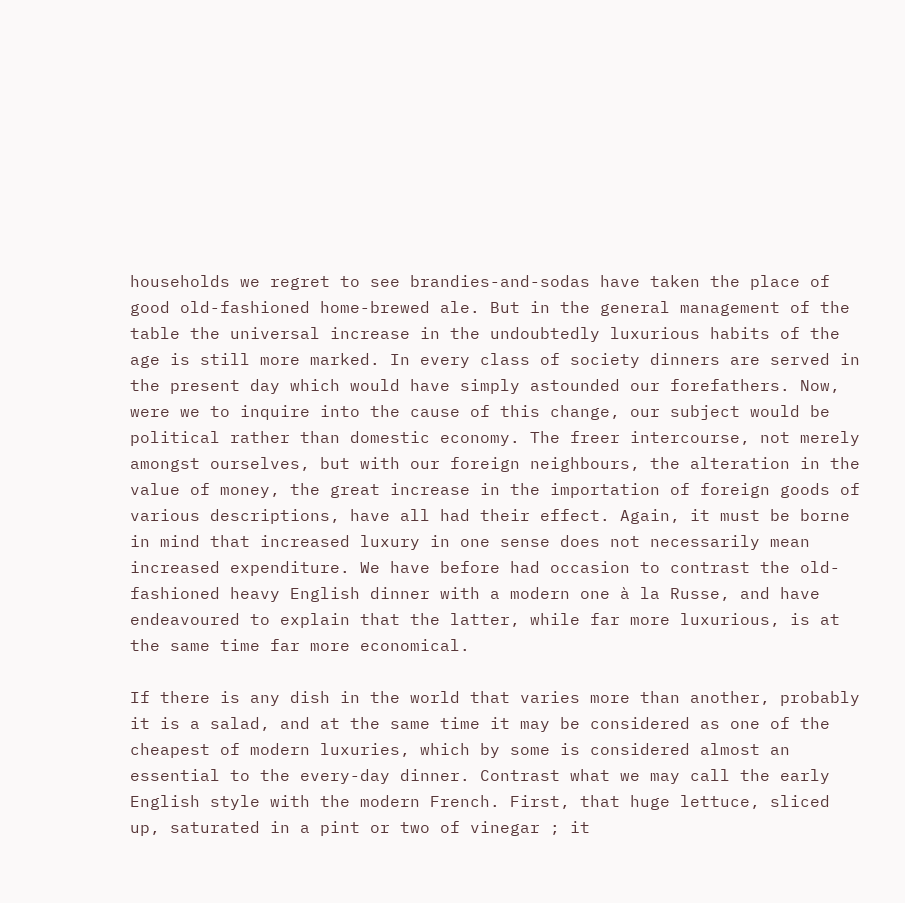households we regret to see brandies-and-sodas have taken the place of good old-fashioned home-brewed ale. But in the general management of the table the universal increase in the undoubtedly luxurious habits of the age is still more marked. In every class of society dinners are served in the present day which would have simply astounded our forefathers. Now, were we to inquire into the cause of this change, our subject would be political rather than domestic economy. The freer intercourse, not merely amongst ourselves, but with our foreign neighbours, the alteration in the value of money, the great increase in the importation of foreign goods of various descriptions, have all had their effect. Again, it must be borne in mind that increased luxury in one sense does not necessarily mean increased expenditure. We have before had occasion to contrast the old-fashioned heavy English dinner with a modern one à la Russe, and have endeavoured to explain that the latter, while far more luxurious, is at the same time far more economical.

If there is any dish in the world that varies more than another, probably it is a salad, and at the same time it may be considered as one of the cheapest of modern luxuries, which by some is considered almost an essential to the every-day dinner. Contrast what we may call the early English style with the modern French. First, that huge lettuce, sliced up, saturated in a pint or two of vinegar ; it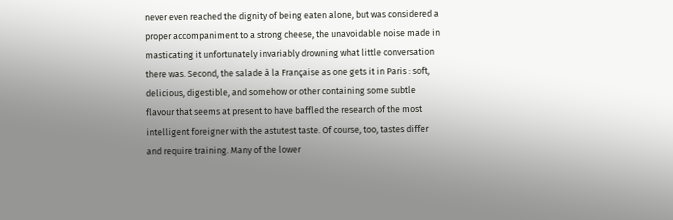never even reached the dignity of being eaten alone, but was considered a proper accompaniment to a strong cheese, the unavoidable noise made in masticating it unfortunately invariably drowning what little conversation there was. Second, the salade à la Française as one gets it in Paris : soft, delicious, digestible, and somehow or other containing some subtle flavour that seems at present to have baffled the research of the most intelligent foreigner with the astutest taste. Of course, too, tastes differ and require training. Many of the lower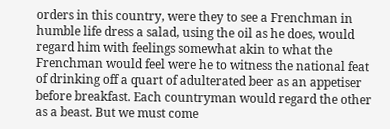orders in this country, were they to see a Frenchman in humble life dress a salad, using the oil as he does, would regard him with feelings somewhat akin to what the Frenchman would feel were he to witness the national feat of drinking off a quart of adulterated beer as an appetiser before breakfast. Each countryman would regard the other as a beast. But we must come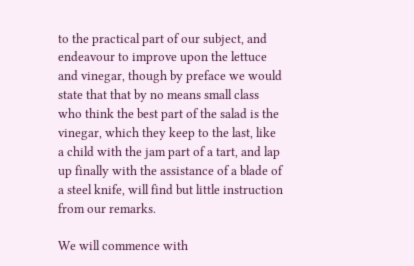to the practical part of our subject, and endeavour to improve upon the lettuce and vinegar, though by preface we would state that that by no means small class who think the best part of the salad is the vinegar, which they keep to the last, like a child with the jam part of a tart, and lap up finally with the assistance of a blade of a steel knife, will find but little instruction from our remarks.

We will commence with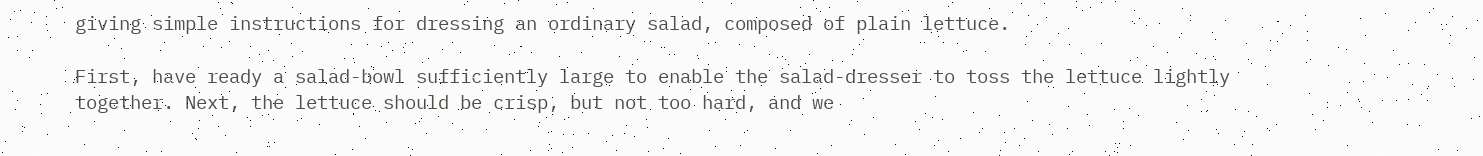giving simple instructions for dressing an ordinary salad, composed of plain lettuce.

First, have ready a salad-bowl sufficiently large to enable the salad-dresser to toss the lettuce lightly together. Next, the lettuce should be crisp, but not too hard, and we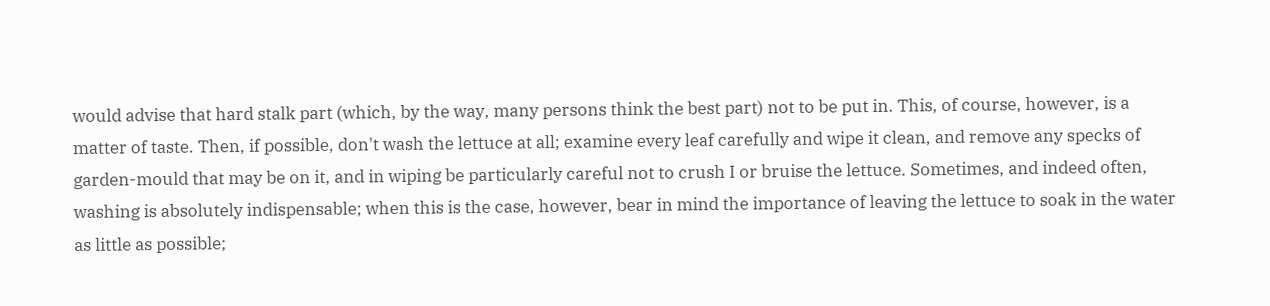would advise that hard stalk part (which, by the way, many persons think the best part) not to be put in. This, of course, however, is a matter of taste. Then, if possible, don't wash the lettuce at all; examine every leaf carefully and wipe it clean, and remove any specks of garden-mould that may be on it, and in wiping be particularly careful not to crush I or bruise the lettuce. Sometimes, and indeed often, washing is absolutely indispensable; when this is the case, however, bear in mind the importance of leaving the lettuce to soak in the water as little as possible;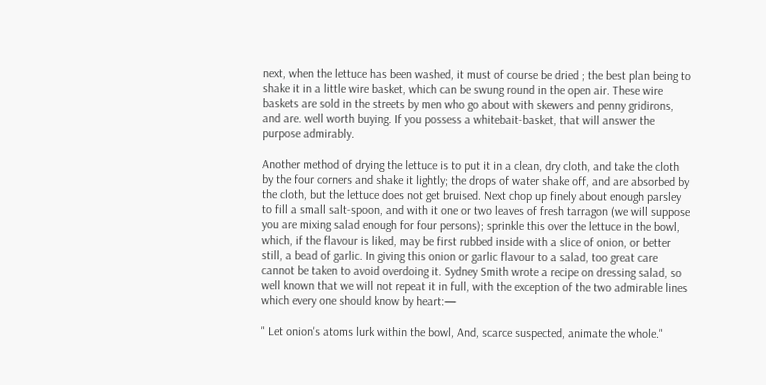next, when the lettuce has been washed, it must of course be dried ; the best plan being to shake it in a little wire basket, which can be swung round in the open air. These wire baskets are sold in the streets by men who go about with skewers and penny gridirons, and are. well worth buying. If you possess a whitebait-basket, that will answer the purpose admirably.

Another method of drying the lettuce is to put it in a clean, dry cloth, and take the cloth by the four corners and shake it lightly; the drops of water shake off, and are absorbed by the cloth, but the lettuce does not get bruised. Next chop up finely about enough parsley to fill a small salt-spoon, and with it one or two leaves of fresh tarragon (we will suppose you are mixing salad enough for four persons); sprinkle this over the lettuce in the bowl, which, if the flavour is liked, may be first rubbed inside with a slice of onion, or better still, a bead of garlic. In giving this onion or garlic flavour to a salad, too great care cannot be taken to avoid overdoing it. Sydney Smith wrote a recipe on dressing salad, so well known that we will not repeat it in full, with the exception of the two admirable lines which every one should know by heart:—

" Let onion's atoms lurk within the bowl, And, scarce suspected, animate the whole."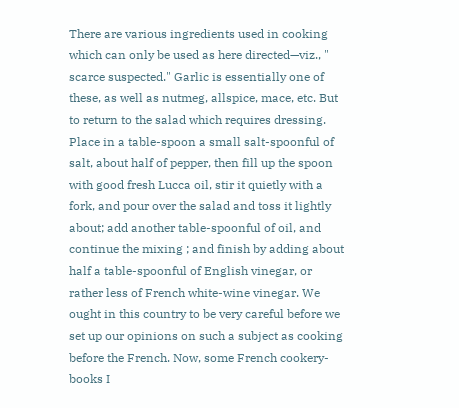There are various ingredients used in cooking which can only be used as here directed—viz., " scarce suspected." Garlic is essentially one of these, as well as nutmeg, allspice, mace, etc. But to return to the salad which requires dressing. Place in a table-spoon a small salt-spoonful of salt, about half of pepper, then fill up the spoon with good fresh Lucca oil, stir it quietly with a fork, and pour over the salad and toss it lightly about; add another table-spoonful of oil, and continue the mixing ; and finish by adding about half a table-spoonful of English vinegar, or rather less of French white-wine vinegar. We ought in this country to be very careful before we set up our opinions on such a subject as cooking before the French. Now, some French cookery-books I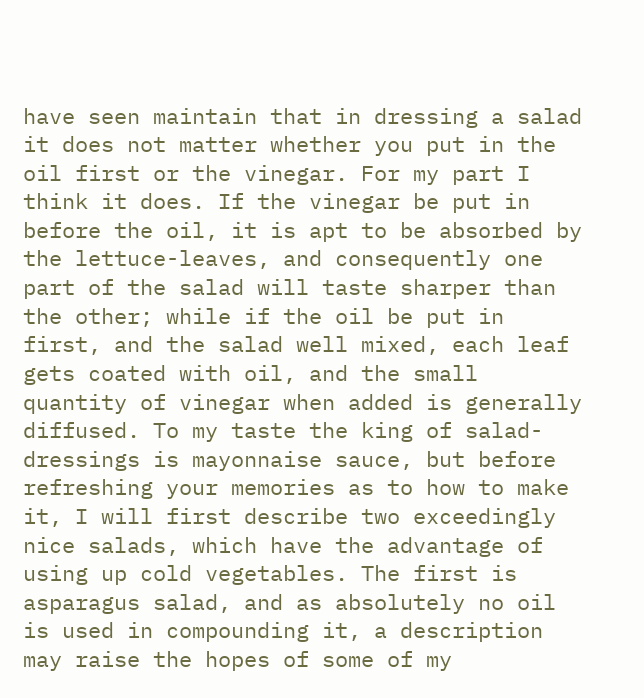have seen maintain that in dressing a salad it does not matter whether you put in the oil first or the vinegar. For my part I think it does. If the vinegar be put in before the oil, it is apt to be absorbed by the lettuce-leaves, and consequently one part of the salad will taste sharper than the other; while if the oil be put in first, and the salad well mixed, each leaf gets coated with oil, and the small quantity of vinegar when added is generally diffused. To my taste the king of salad-dressings is mayonnaise sauce, but before refreshing your memories as to how to make it, I will first describe two exceedingly nice salads, which have the advantage of using up cold vegetables. The first is asparagus salad, and as absolutely no oil is used in compounding it, a description may raise the hopes of some of my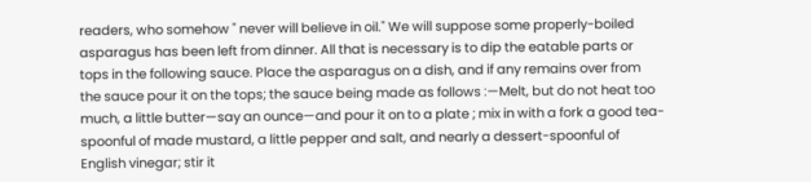readers, who somehow " never will believe in oil." We will suppose some properly-boiled asparagus has been left from dinner. All that is necessary is to dip the eatable parts or tops in the following sauce. Place the asparagus on a dish, and if any remains over from the sauce pour it on the tops; the sauce being made as follows :—Melt, but do not heat too much, a little butter—say an ounce—and pour it on to a plate ; mix in with a fork a good tea-spoonful of made mustard, a little pepper and salt, and nearly a dessert-spoonful of English vinegar; stir it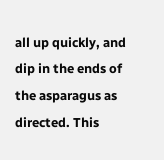all up quickly, and dip in the ends of the asparagus as directed. This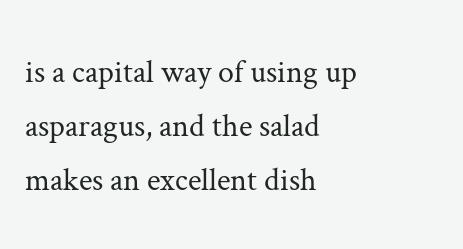is a capital way of using up asparagus, and the salad makes an excellent dish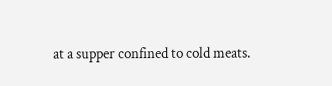at a supper confined to cold meats.